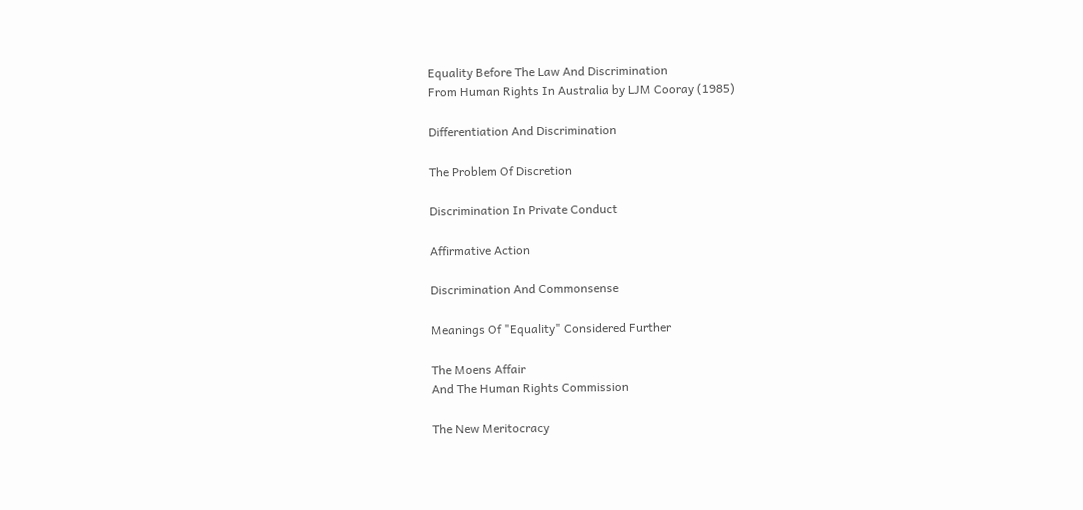Equality Before The Law And Discrimination
From Human Rights In Australia by LJM Cooray (1985)

Differentiation And Discrimination

The Problem Of Discretion

Discrimination In Private Conduct

Affirmative Action

Discrimination And Commonsense

Meanings Of "Equality" Considered Further

The Moens Affair
And The Human Rights Commission

The New Meritocracy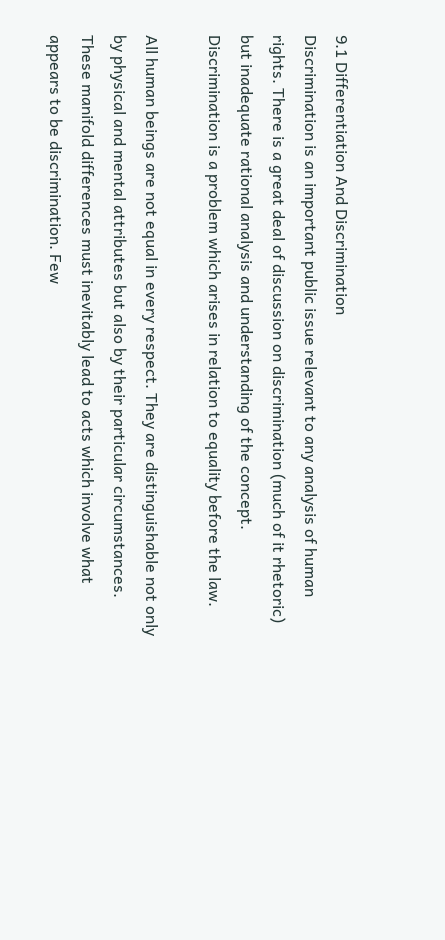9.1 Differentiation And Discrimination
Discrimination is an important public issue relevant to any analysis of human rights. There is a great deal of discussion on discrimination (much of it rhetoric) but inadequate rational analysis and understanding of the concept. Discrimination is a problem which arises in relation to equality before the law.

All human beings are not equal in every respect. They are distinguishable not only by physical and mental attributes but also by their particular circumstances. These manifold differences must inevitably lead to acts which involve what appears to be discrimination. Few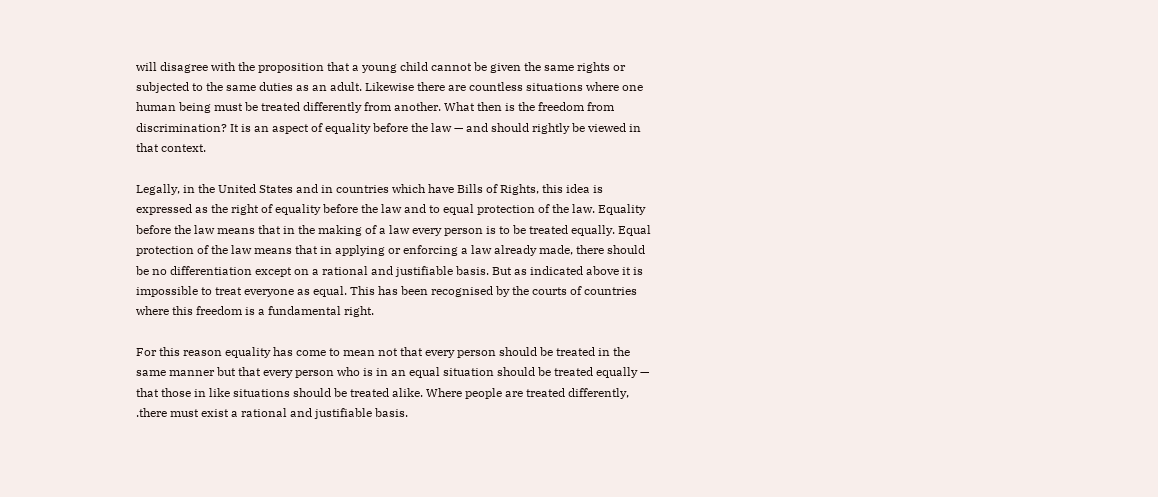will disagree with the proposition that a young child cannot be given the same rights or subjected to the same duties as an adult. Likewise there are countless situations where one human being must be treated differently from another. What then is the freedom from discrimination? It is an aspect of equality before the law — and should rightly be viewed in that context.

Legally, in the United States and in countries which have Bills of Rights, this idea is expressed as the right of equality before the law and to equal protection of the law. Equality before the law means that in the making of a law every person is to be treated equally. Equal protection of the law means that in applying or enforcing a law already made, there should be no differentiation except on a rational and justifiable basis. But as indicated above it is impossible to treat everyone as equal. This has been recognised by the courts of countries where this freedom is a fundamental right.

For this reason equality has come to mean not that every person should be treated in the same manner but that every person who is in an equal situation should be treated equally — that those in like situations should be treated alike. Where people are treated differently, .there must exist a rational and justifiable basis.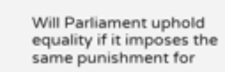Will Parliament uphold equality if it imposes the same punishment for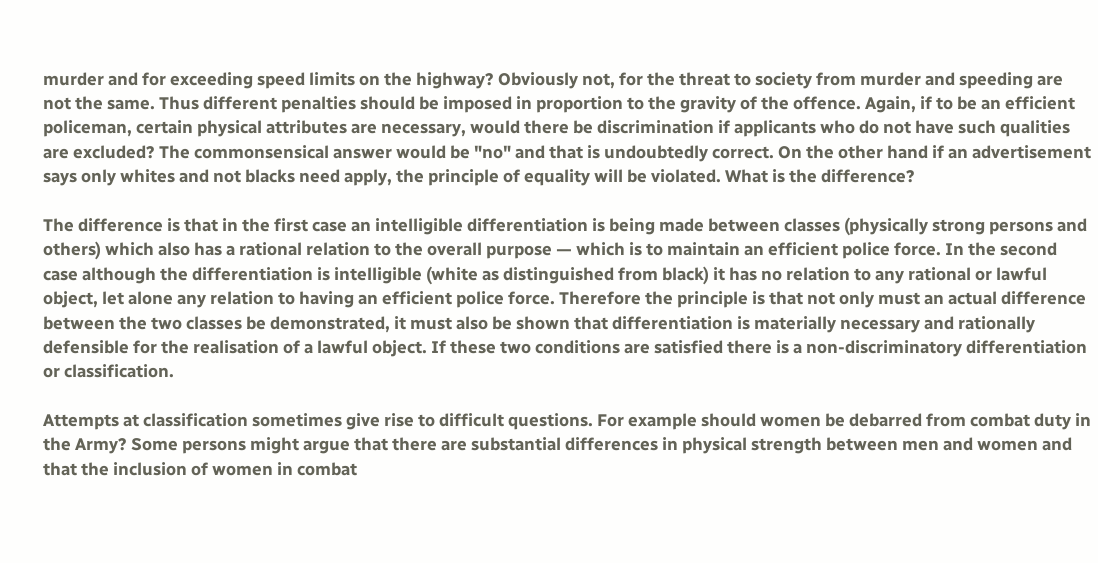murder and for exceeding speed limits on the highway? Obviously not, for the threat to society from murder and speeding are not the same. Thus different penalties should be imposed in proportion to the gravity of the offence. Again, if to be an efficient policeman, certain physical attributes are necessary, would there be discrimination if applicants who do not have such qualities are excluded? The commonsensical answer would be "no" and that is undoubtedly correct. On the other hand if an advertisement says only whites and not blacks need apply, the principle of equality will be violated. What is the difference?

The difference is that in the first case an intelligible differentiation is being made between classes (physically strong persons and others) which also has a rational relation to the overall purpose — which is to maintain an efficient police force. In the second case although the differentiation is intelligible (white as distinguished from black) it has no relation to any rational or lawful object, let alone any relation to having an efficient police force. Therefore the principle is that not only must an actual difference between the two classes be demonstrated, it must also be shown that differentiation is materially necessary and rationally defensible for the realisation of a lawful object. If these two conditions are satisfied there is a non-discriminatory differentiation or classification.

Attempts at classification sometimes give rise to difficult questions. For example should women be debarred from combat duty in the Army? Some persons might argue that there are substantial differences in physical strength between men and women and that the inclusion of women in combat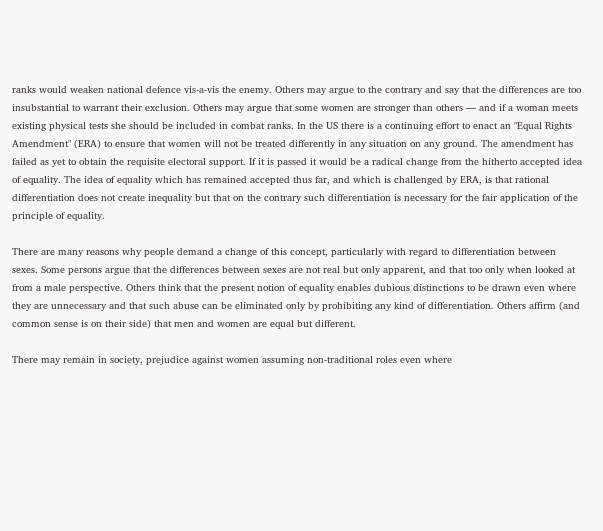ranks would weaken national defence vis-a-vis the enemy. Others may argue to the contrary and say that the differences are too insubstantial to warrant their exclusion. Others may argue that some women are stronger than others — and if a woman meets existing physical tests she should be included in combat ranks. In the US there is a continuing effort to enact an "Equal Rights Amendment" (ERA) to ensure that women will not be treated differently in any situation on any ground. The amendment has failed as yet to obtain the requisite electoral support. If it is passed it would be a radical change from the hitherto accepted idea of equality. The idea of equality which has remained accepted thus far, and which is challenged by ERA, is that rational differentiation does not create inequality but that on the contrary such differentiation is necessary for the fair application of the principle of equality.

There are many reasons why people demand a change of this concept, particularly with regard to differentiation between sexes. Some persons argue that the differences between sexes are not real but only apparent, and that too only when looked at from a male perspective. Others think that the present notion of equality enables dubious distinctions to be drawn even where they are unnecessary and that such abuse can be eliminated only by prohibiting any kind of differentiation. Others affirm (and common sense is on their side) that men and women are equal but different.

There may remain in society, prejudice against women assuming non-traditional roles even where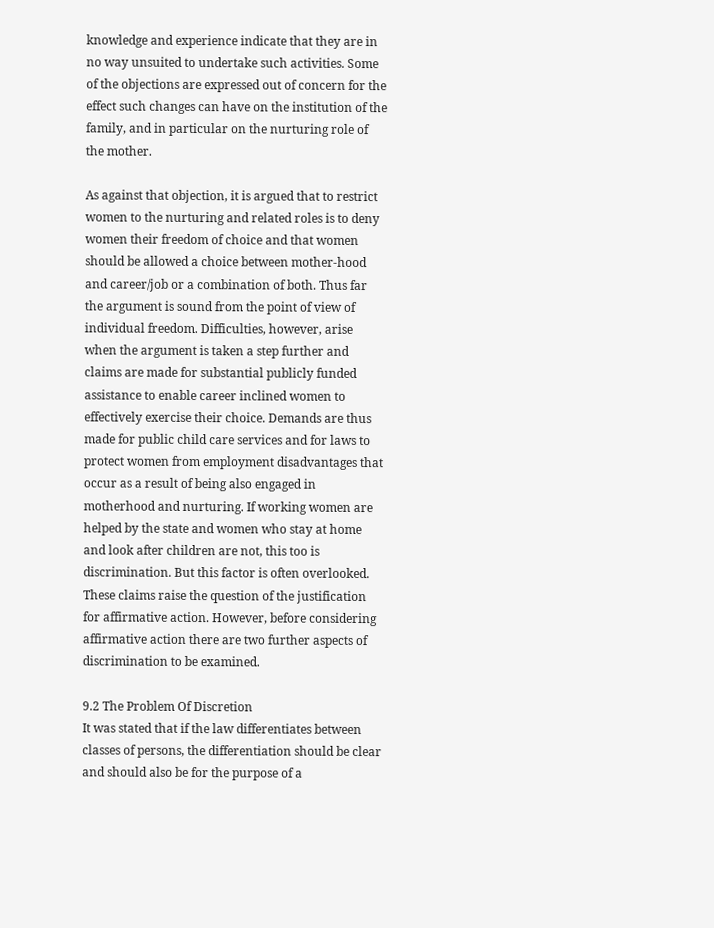knowledge and experience indicate that they are in no way unsuited to undertake such activities. Some of the objections are expressed out of concern for the effect such changes can have on the institution of the family, and in particular on the nurturing role of the mother.

As against that objection, it is argued that to restrict women to the nurturing and related roles is to deny women their freedom of choice and that women should be allowed a choice between mother-hood and career/job or a combination of both. Thus far the argument is sound from the point of view of individual freedom. Difficulties, however, arise when the argument is taken a step further and claims are made for substantial publicly funded assistance to enable career inclined women to effectively exercise their choice. Demands are thus made for public child care services and for laws to protect women from employment disadvantages that occur as a result of being also engaged in motherhood and nurturing. If working women are helped by the state and women who stay at home and look after children are not, this too is discrimination. But this factor is often overlooked. These claims raise the question of the justification for affirmative action. However, before considering affirmative action there are two further aspects of discrimination to be examined.

9.2 The Problem Of Discretion
It was stated that if the law differentiates between classes of persons, the differentiation should be clear and should also be for the purpose of a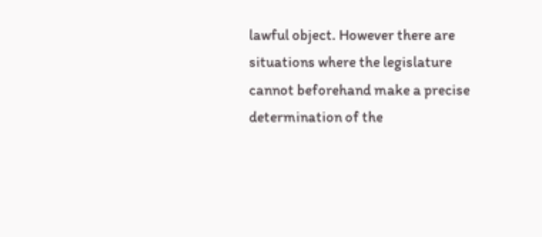lawful object. However there are situations where the legislature cannot beforehand make a precise determination of the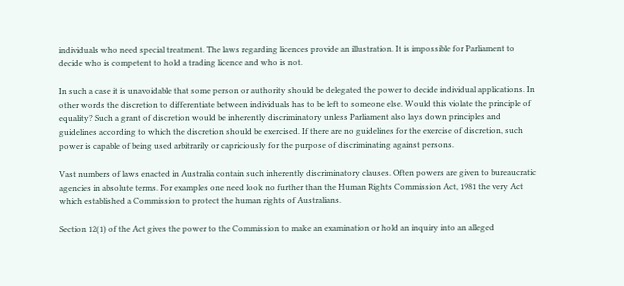individuals who need special treatment. The laws regarding licences provide an illustration. It is impossible for Parliament to decide who is competent to hold a trading licence and who is not.

In such a case it is unavoidable that some person or authority should be delegated the power to decide individual applications. In other words the discretion to differentiate between individuals has to be left to someone else. Would this violate the principle of equality? Such a grant of discretion would be inherently discriminatory unless Parliament also lays down principles and guidelines according to which the discretion should be exercised. If there are no guidelines for the exercise of discretion, such power is capable of being used arbitrarily or capriciously for the purpose of discriminating against persons.

Vast numbers of laws enacted in Australia contain such inherently discriminatory clauses. Often powers are given to bureaucratic agencies in absolute terms. For examples one need look no further than the Human Rights Commission Act, 1981 the very Act which established a Commission to protect the human rights of Australians.

Section 12(1) of the Act gives the power to the Commission to make an examination or hold an inquiry into an alleged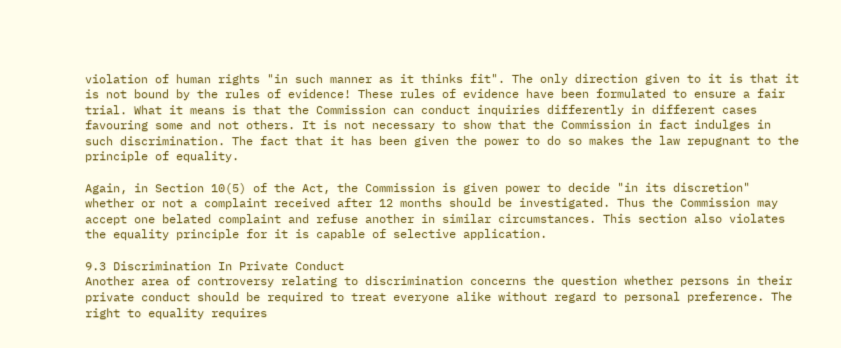violation of human rights "in such manner as it thinks fit". The only direction given to it is that it is not bound by the rules of evidence! These rules of evidence have been formulated to ensure a fair trial. What it means is that the Commission can conduct inquiries differently in different cases favouring some and not others. It is not necessary to show that the Commission in fact indulges in such discrimination. The fact that it has been given the power to do so makes the law repugnant to the principle of equality.

Again, in Section 10(5) of the Act, the Commission is given power to decide "in its discretion" whether or not a complaint received after 12 months should be investigated. Thus the Commission may accept one belated complaint and refuse another in similar circumstances. This section also violates the equality principle for it is capable of selective application.

9.3 Discrimination In Private Conduct
Another area of controversy relating to discrimination concerns the question whether persons in their private conduct should be required to treat everyone alike without regard to personal preference. The right to equality requires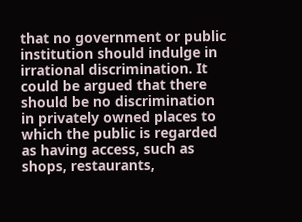that no government or public institution should indulge in irrational discrimination. It could be argued that there should be no discrimination in privately owned places to which the public is regarded as having access, such as shops, restaurants,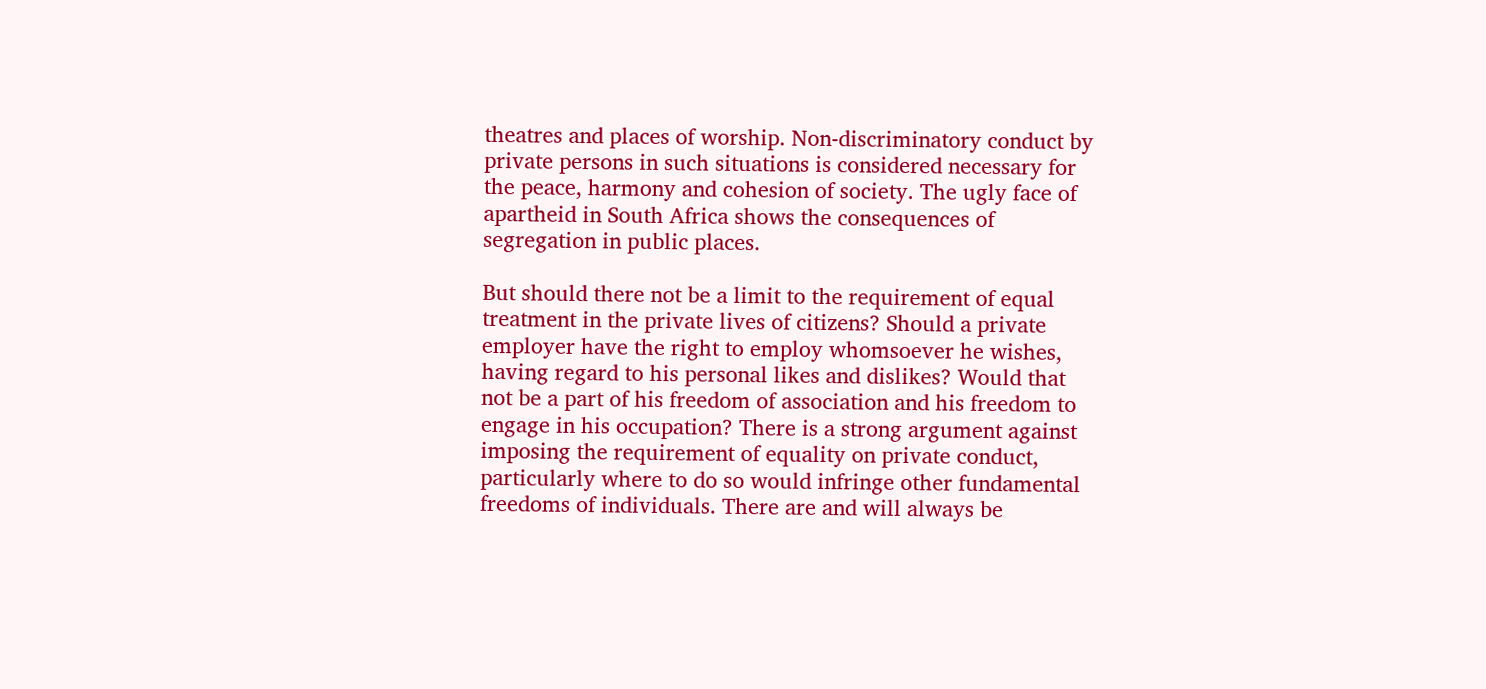theatres and places of worship. Non-discriminatory conduct by private persons in such situations is considered necessary for the peace, harmony and cohesion of society. The ugly face of apartheid in South Africa shows the consequences of segregation in public places.

But should there not be a limit to the requirement of equal treatment in the private lives of citizens? Should a private employer have the right to employ whomsoever he wishes, having regard to his personal likes and dislikes? Would that not be a part of his freedom of association and his freedom to engage in his occupation? There is a strong argument against imposing the requirement of equality on private conduct, particularly where to do so would infringe other fundamental freedoms of individuals. There are and will always be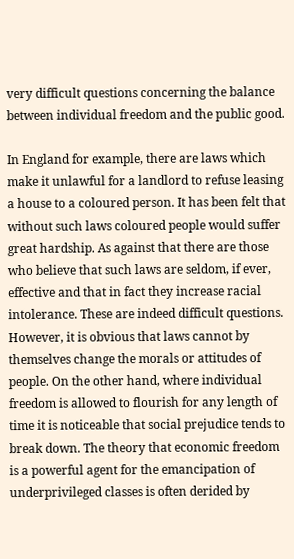very difficult questions concerning the balance between individual freedom and the public good.

In England for example, there are laws which make it unlawful for a landlord to refuse leasing a house to a coloured person. It has been felt that without such laws coloured people would suffer great hardship. As against that there are those who believe that such laws are seldom, if ever, effective and that in fact they increase racial intolerance. These are indeed difficult questions. However, it is obvious that laws cannot by themselves change the morals or attitudes of people. On the other hand, where individual freedom is allowed to flourish for any length of time it is noticeable that social prejudice tends to break down. The theory that economic freedom is a powerful agent for the emancipation of underprivileged classes is often derided by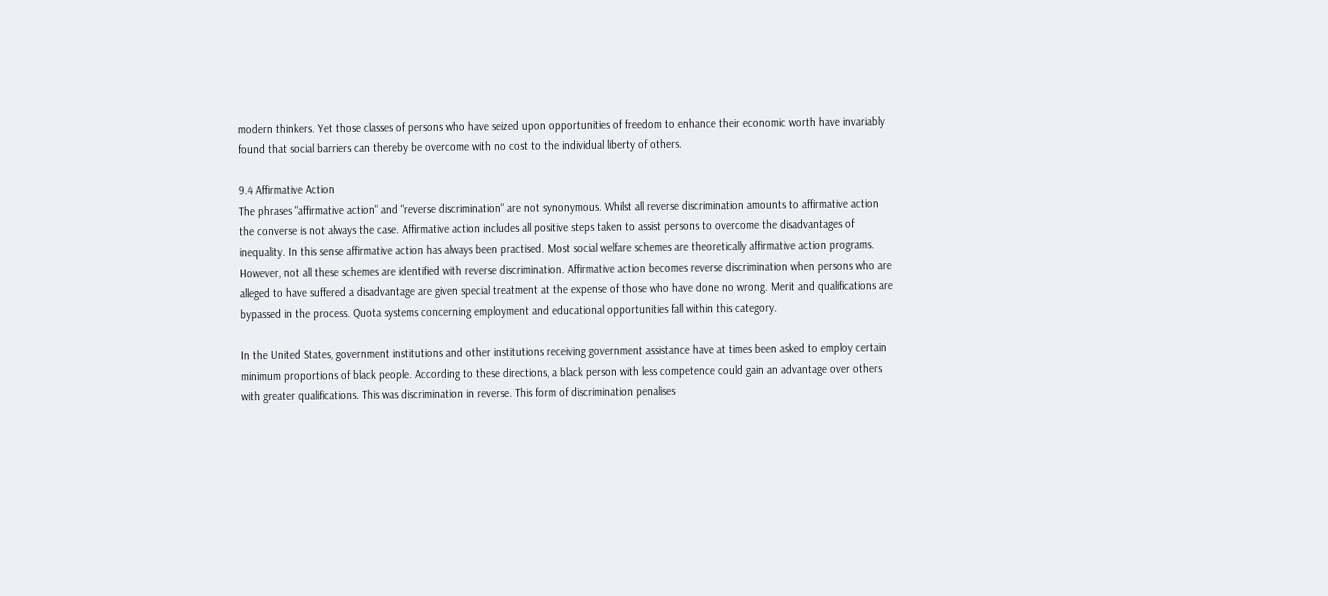modern thinkers. Yet those classes of persons who have seized upon opportunities of freedom to enhance their economic worth have invariably found that social barriers can thereby be overcome with no cost to the individual liberty of others.

9.4 Affirmative Action
The phrases "affirmative action" and "reverse discrimination" are not synonymous. Whilst all reverse discrimination amounts to affirmative action the converse is not always the case. Affirmative action includes all positive steps taken to assist persons to overcome the disadvantages of inequality. In this sense affirmative action has always been practised. Most social welfare schemes are theoretically affirmative action programs. However, not all these schemes are identified with reverse discrimination. Affirmative action becomes reverse discrimination when persons who are alleged to have suffered a disadvantage are given special treatment at the expense of those who have done no wrong. Merit and qualifications are bypassed in the process. Quota systems concerning employment and educational opportunities fall within this category.

In the United States, government institutions and other institutions receiving government assistance have at times been asked to employ certain minimum proportions of black people. According to these directions, a black person with less competence could gain an advantage over others with greater qualifications. This was discrimination in reverse. This form of discrimination penalises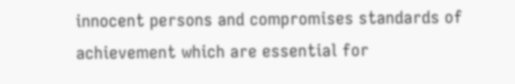innocent persons and compromises standards of achievement which are essential for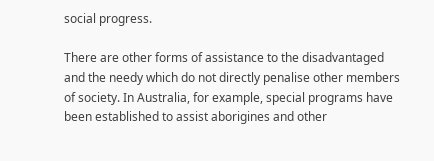social progress.

There are other forms of assistance to the disadvantaged and the needy which do not directly penalise other members of society. In Australia, for example, special programs have been established to assist aborigines and other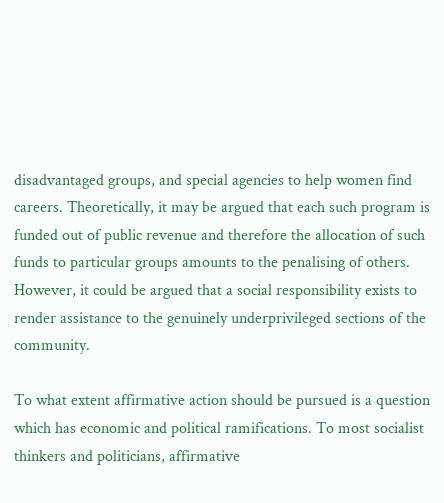disadvantaged groups, and special agencies to help women find careers. Theoretically, it may be argued that each such program is funded out of public revenue and therefore the allocation of such funds to particular groups amounts to the penalising of others. However, it could be argued that a social responsibility exists to render assistance to the genuinely underprivileged sections of the community.

To what extent affirmative action should be pursued is a question which has economic and political ramifications. To most socialist thinkers and politicians, affirmative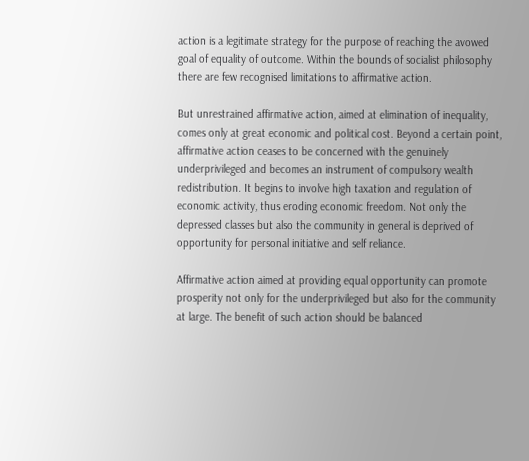action is a legitimate strategy for the purpose of reaching the avowed goal of equality of outcome. Within the bounds of socialist philosophy there are few recognised limitations to affirmative action.

But unrestrained affirmative action, aimed at elimination of inequality, comes only at great economic and political cost. Beyond a certain point, affirmative action ceases to be concerned with the genuinely underprivileged and becomes an instrument of compulsory wealth redistribution. It begins to involve high taxation and regulation of economic activity, thus eroding economic freedom. Not only the depressed classes but also the community in general is deprived of opportunity for personal initiative and self reliance.

Affirmative action aimed at providing equal opportunity can promote prosperity not only for the underprivileged but also for the community at large. The benefit of such action should be balanced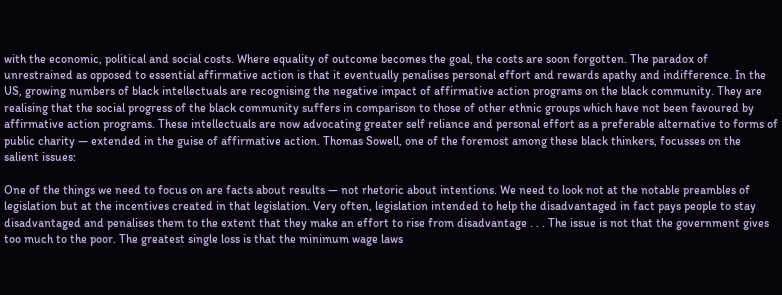with the economic, political and social costs. Where equality of outcome becomes the goal, the costs are soon forgotten. The paradox of unrestrained as opposed to essential affirmative action is that it eventually penalises personal effort and rewards apathy and indifference. In the US, growing numbers of black intellectuals are recognising the negative impact of affirmative action programs on the black community. They are realising that the social progress of the black community suffers in comparison to those of other ethnic groups which have not been favoured by affirmative action programs. These intellectuals are now advocating greater self reliance and personal effort as a preferable alternative to forms of public charity — extended in the guise of affirmative action. Thomas Sowell, one of the foremost among these black thinkers, focusses on the salient issues:

One of the things we need to focus on are facts about results — not rhetoric about intentions. We need to look not at the notable preambles of legislation but at the incentives created in that legislation. Very often, legislation intended to help the disadvantaged in fact pays people to stay disadvantaged and penalises them to the extent that they make an effort to rise from disadvantage . . . The issue is not that the government gives too much to the poor. The greatest single loss is that the minimum wage laws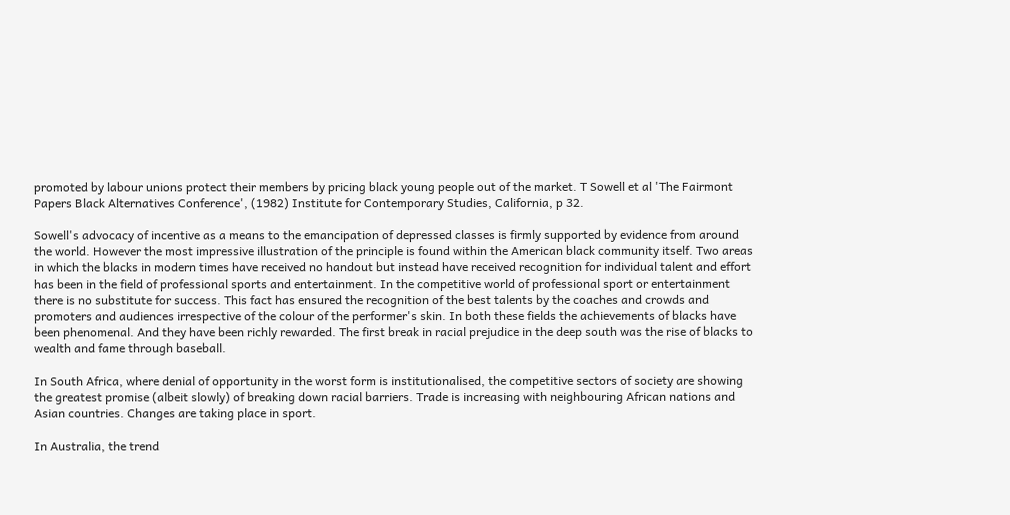promoted by labour unions protect their members by pricing black young people out of the market. T Sowell et al 'The Fairmont Papers Black Alternatives Conference', (1982) Institute for Contemporary Studies, California, p 32.

Sowell's advocacy of incentive as a means to the emancipation of depressed classes is firmly supported by evidence from around the world. However the most impressive illustration of the principle is found within the American black community itself. Two areas in which the blacks in modern times have received no handout but instead have received recognition for individual talent and effort has been in the field of professional sports and entertainment. In the competitive world of professional sport or entertainment there is no substitute for success. This fact has ensured the recognition of the best talents by the coaches and crowds and promoters and audiences irrespective of the colour of the performer's skin. In both these fields the achievements of blacks have been phenomenal. And they have been richly rewarded. The first break in racial prejudice in the deep south was the rise of blacks to wealth and fame through baseball.

In South Africa, where denial of opportunity in the worst form is institutionalised, the competitive sectors of society are showing the greatest promise (albeit slowly) of breaking down racial barriers. Trade is increasing with neighbouring African nations and Asian countries. Changes are taking place in sport.

In Australia, the trend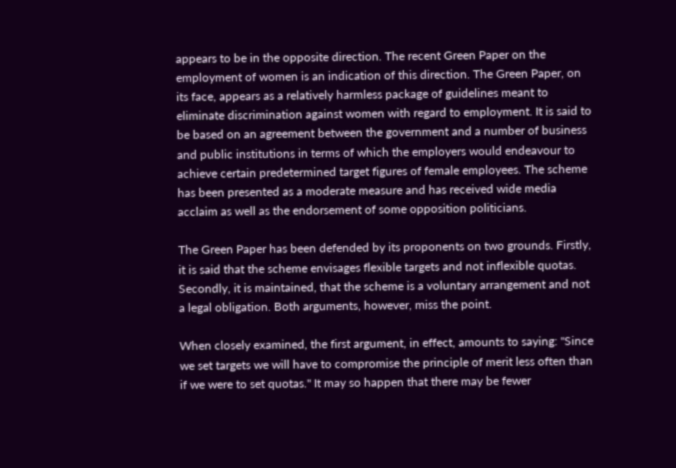appears to be in the opposite direction. The recent Green Paper on the employment of women is an indication of this direction. The Green Paper, on its face, appears as a relatively harmless package of guidelines meant to eliminate discrimination against women with regard to employment. It is said to be based on an agreement between the government and a number of business and public institutions in terms of which the employers would endeavour to achieve certain predetermined target figures of female employees. The scheme has been presented as a moderate measure and has received wide media acclaim as well as the endorsement of some opposition politicians.

The Green Paper has been defended by its proponents on two grounds. Firstly, it is said that the scheme envisages flexible targets and not inflexible quotas. Secondly, it is maintained, that the scheme is a voluntary arrangement and not a legal obligation. Both arguments, however, miss the point.

When closely examined, the first argument, in effect, amounts to saying: "Since we set targets we will have to compromise the principle of merit less often than if we were to set quotas." It may so happen that there may be fewer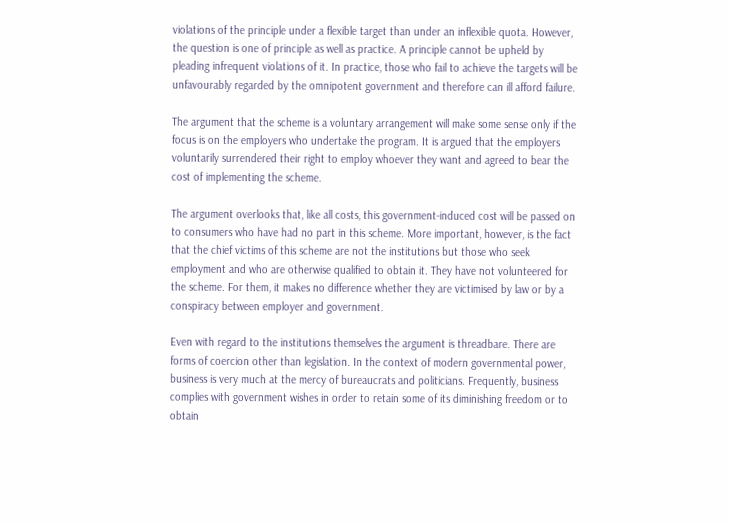violations of the principle under a flexible target than under an inflexible quota. However, the question is one of principle as well as practice. A principle cannot be upheld by pleading infrequent violations of it. In practice, those who fail to achieve the targets will be unfavourably regarded by the omnipotent government and therefore can ill afford failure.

The argument that the scheme is a voluntary arrangement will make some sense only if the focus is on the employers who undertake the program. It is argued that the employers voluntarily surrendered their right to employ whoever they want and agreed to bear the cost of implementing the scheme.

The argument overlooks that, like all costs, this government-induced cost will be passed on to consumers who have had no part in this scheme. More important, however, is the fact that the chief victims of this scheme are not the institutions but those who seek employment and who are otherwise qualified to obtain it. They have not volunteered for the scheme. For them, it makes no difference whether they are victimised by law or by a conspiracy between employer and government.

Even with regard to the institutions themselves the argument is threadbare. There are forms of coercion other than legislation. In the context of modern governmental power, business is very much at the mercy of bureaucrats and politicians. Frequently, business complies with government wishes in order to retain some of its diminishing freedom or to obtain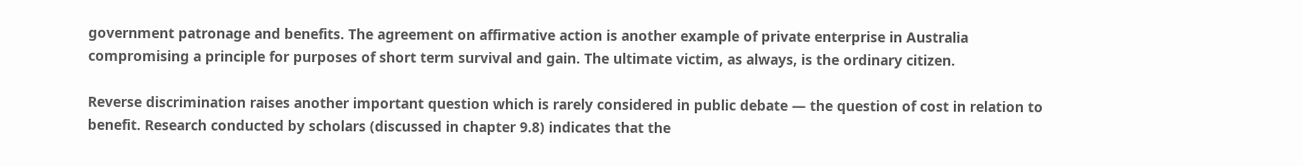government patronage and benefits. The agreement on affirmative action is another example of private enterprise in Australia compromising a principle for purposes of short term survival and gain. The ultimate victim, as always, is the ordinary citizen.

Reverse discrimination raises another important question which is rarely considered in public debate — the question of cost in relation to benefit. Research conducted by scholars (discussed in chapter 9.8) indicates that the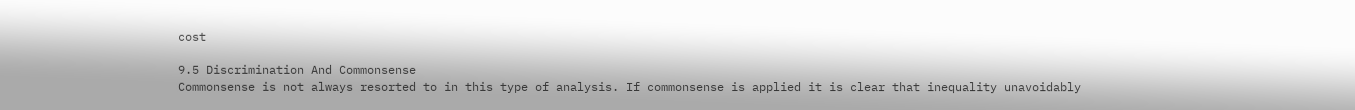cost

9.5 Discrimination And Commonsense
Commonsense is not always resorted to in this type of analysis. If commonsense is applied it is clear that inequality unavoidably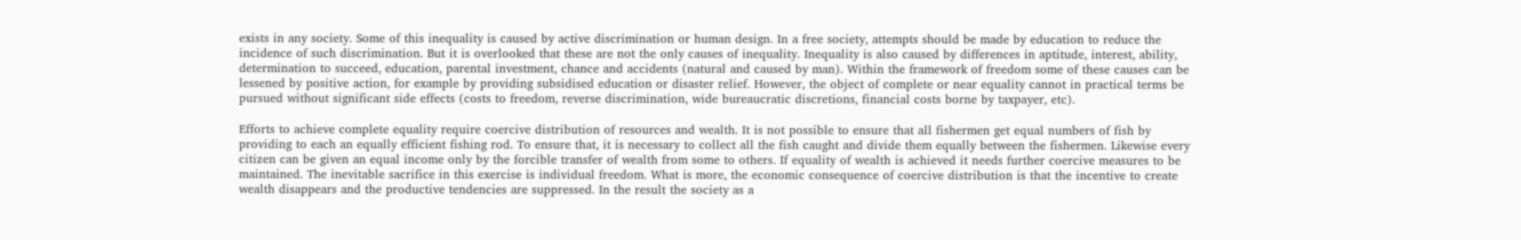exists in any society. Some of this inequality is caused by active discrimination or human design. In a free society, attempts should be made by education to reduce the incidence of such discrimination. But it is overlooked that these are not the only causes of inequality. Inequality is also caused by differences in aptitude, interest, ability, determination to succeed, education, parental investment, chance and accidents (natural and caused by man). Within the framework of freedom some of these causes can be lessened by positive action, for example by providing subsidised education or disaster relief. However, the object of complete or near equality cannot in practical terms be pursued without significant side effects (costs to freedom, reverse discrimination, wide bureaucratic discretions, financial costs borne by taxpayer, etc).

Efforts to achieve complete equality require coercive distribution of resources and wealth. It is not possible to ensure that all fishermen get equal numbers of fish by providing to each an equally efficient fishing rod. To ensure that, it is necessary to collect all the fish caught and divide them equally between the fishermen. Likewise every citizen can be given an equal income only by the forcible transfer of wealth from some to others. If equality of wealth is achieved it needs further coercive measures to be maintained. The inevitable sacrifice in this exercise is individual freedom. What is more, the economic consequence of coercive distribution is that the incentive to create wealth disappears and the productive tendencies are suppressed. In the result the society as a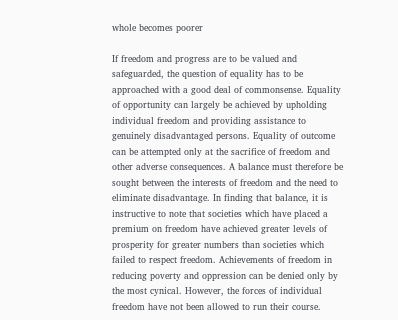whole becomes poorer

If freedom and progress are to be valued and safeguarded, the question of equality has to be approached with a good deal of commonsense. Equality of opportunity can largely be achieved by upholding individual freedom and providing assistance to genuinely disadvantaged persons. Equality of outcome can be attempted only at the sacrifice of freedom and other adverse consequences. A balance must therefore be sought between the interests of freedom and the need to eliminate disadvantage. In finding that balance, it is instructive to note that societies which have placed a premium on freedom have achieved greater levels of prosperity for greater numbers than societies which failed to respect freedom. Achievements of freedom in reducing poverty and oppression can be denied only by the most cynical. However, the forces of individual freedom have not been allowed to run their course.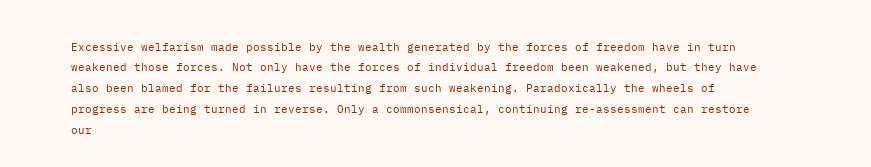Excessive welfarism made possible by the wealth generated by the forces of freedom have in turn weakened those forces. Not only have the forces of individual freedom been weakened, but they have also been blamed for the failures resulting from such weakening. Paradoxically the wheels of progress are being turned in reverse. Only a commonsensical, continuing re-assessment can restore our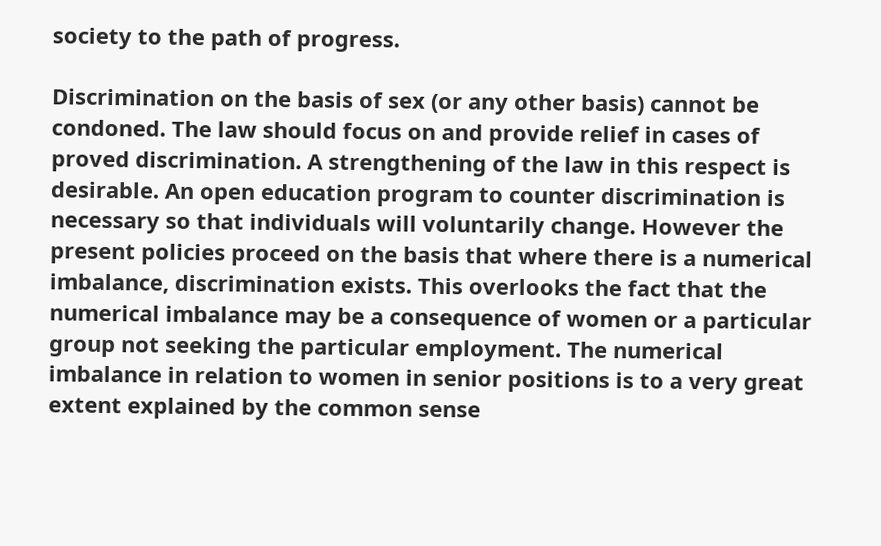society to the path of progress.

Discrimination on the basis of sex (or any other basis) cannot be condoned. The law should focus on and provide relief in cases of proved discrimination. A strengthening of the law in this respect is desirable. An open education program to counter discrimination is necessary so that individuals will voluntarily change. However the present policies proceed on the basis that where there is a numerical imbalance, discrimination exists. This overlooks the fact that the numerical imbalance may be a consequence of women or a particular group not seeking the particular employment. The numerical imbalance in relation to women in senior positions is to a very great extent explained by the common sense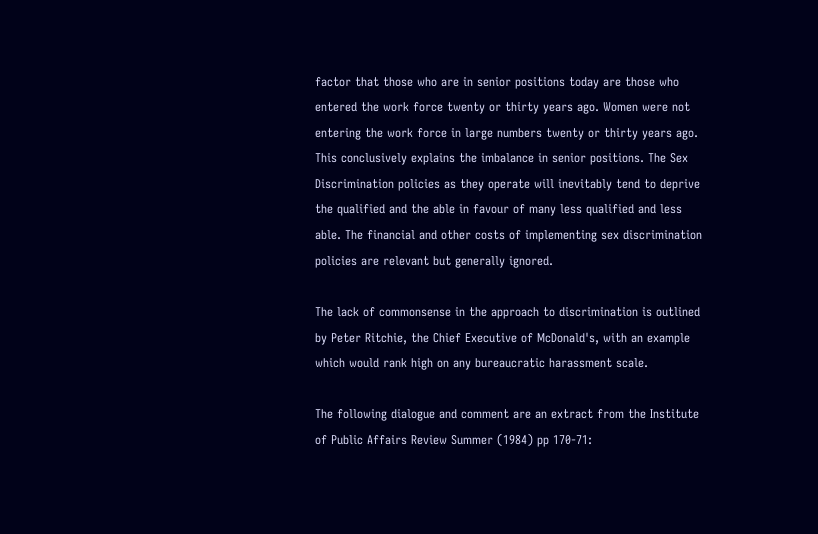factor that those who are in senior positions today are those who entered the work force twenty or thirty years ago. Women were not entering the work force in large numbers twenty or thirty years ago. This conclusively explains the imbalance in senior positions. The Sex Discrimination policies as they operate will inevitably tend to deprive the qualified and the able in favour of many less qualified and less able. The financial and other costs of implementing sex discrimination policies are relevant but generally ignored.

The lack of commonsense in the approach to discrimination is outlined by Peter Ritchie, the Chief Executive of McDonald's, with an example which would rank high on any bureaucratic harassment scale.

The following dialogue and comment are an extract from the Institute of Public Affairs Review Summer (1984) pp 170-71: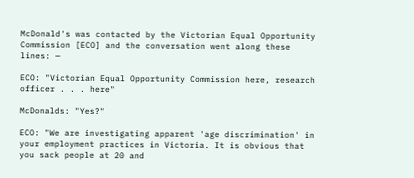McDonald's was contacted by the Victorian Equal Opportunity Commission [ECO] and the conversation went along these lines: —

ECO: "Victorian Equal Opportunity Commission here, research officer . . . here"

McDonalds: "Yes?"

ECO: "We are investigating apparent 'age discrimination' in your employment practices in Victoria. It is obvious that you sack people at 20 and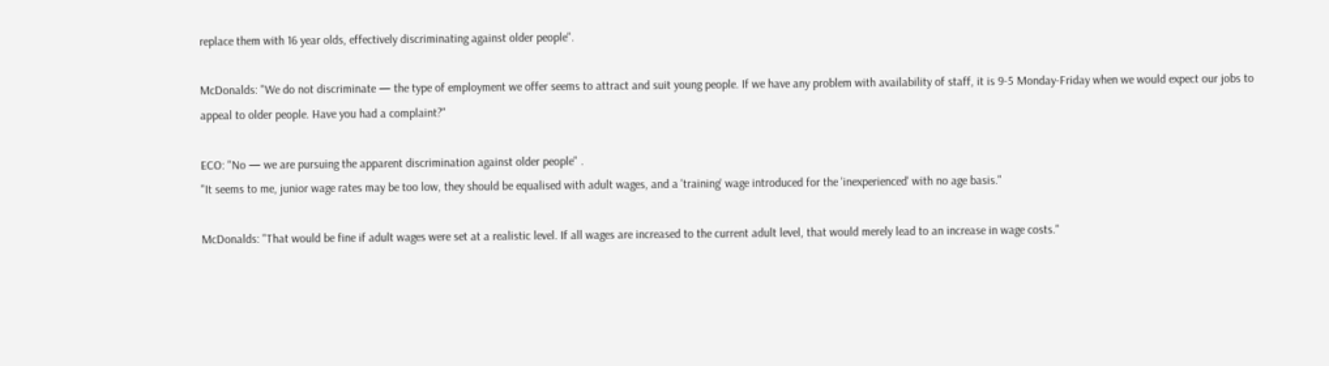replace them with 16 year olds, effectively discriminating against older people".

McDonalds: "We do not discriminate — the type of employment we offer seems to attract and suit young people. If we have any problem with availability of staff, it is 9-5 Monday-Friday when we would expect our jobs to appeal to older people. Have you had a complaint?"

ECO: "No — we are pursuing the apparent discrimination against older people" .
"It seems to me, junior wage rates may be too low, they should be equalised with adult wages, and a 'training' wage introduced for the 'inexperienced' with no age basis."

McDonalds: "That would be fine if adult wages were set at a realistic level. If all wages are increased to the current adult level, that would merely lead to an increase in wage costs."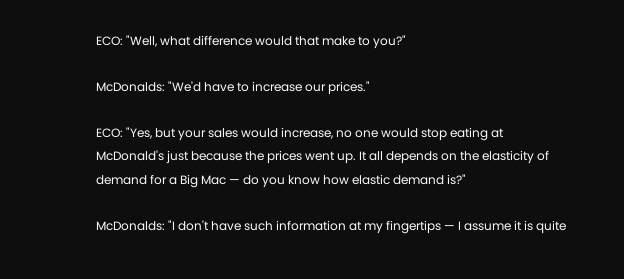ECO: "Well, what difference would that make to you?"

McDonalds: "We'd have to increase our prices."

ECO: "Yes, but your sales would increase, no one would stop eating at McDonald's just because the prices went up. It all depends on the elasticity of demand for a Big Mac — do you know how elastic demand is?"

McDonalds: "I don't have such information at my fingertips — I assume it is quite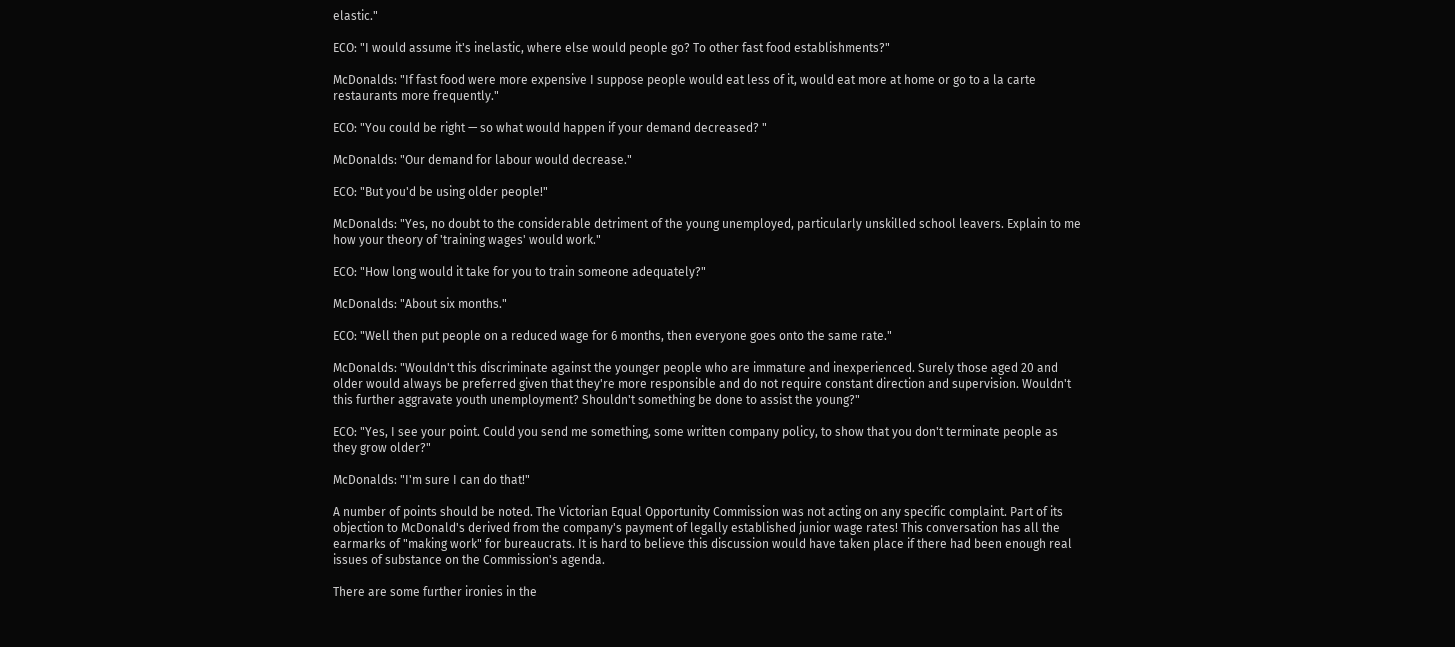elastic."

ECO: "I would assume it's inelastic, where else would people go? To other fast food establishments?"

McDonalds: "If fast food were more expensive I suppose people would eat less of it, would eat more at home or go to a la carte restaurants more frequently."

ECO: "You could be right — so what would happen if your demand decreased? "

McDonalds: "Our demand for labour would decrease."

ECO: "But you'd be using older people!"

McDonalds: "Yes, no doubt to the considerable detriment of the young unemployed, particularly unskilled school leavers. Explain to me how your theory of 'training wages' would work."

ECO: "How long would it take for you to train someone adequately?"

McDonalds: "About six months."

ECO: "Well then put people on a reduced wage for 6 months, then everyone goes onto the same rate."

McDonalds: "Wouldn't this discriminate against the younger people who are immature and inexperienced. Surely those aged 20 and older would always be preferred given that they're more responsible and do not require constant direction and supervision. Wouldn't this further aggravate youth unemployment? Shouldn't something be done to assist the young?"

ECO: "Yes, I see your point. Could you send me something, some written company policy, to show that you don't terminate people as they grow older?"

McDonalds: "I'm sure I can do that!"

A number of points should be noted. The Victorian Equal Opportunity Commission was not acting on any specific complaint. Part of its objection to McDonald's derived from the company's payment of legally established junior wage rates! This conversation has all the earmarks of "making work" for bureaucrats. It is hard to believe this discussion would have taken place if there had been enough real issues of substance on the Commission's agenda.

There are some further ironies in the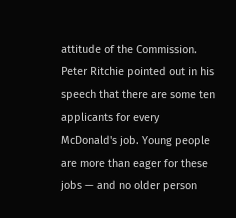attitude of the Commission. Peter Ritchie pointed out in his speech that there are some ten applicants for every McDonald's job. Young people are more than eager for these jobs — and no older person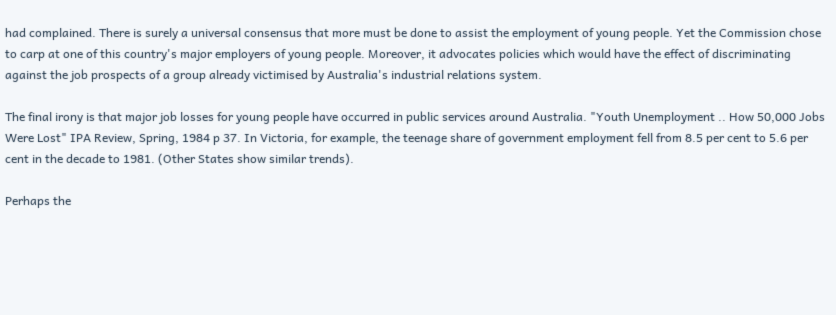had complained. There is surely a universal consensus that more must be done to assist the employment of young people. Yet the Commission chose to carp at one of this country's major employers of young people. Moreover, it advocates policies which would have the effect of discriminating against the job prospects of a group already victimised by Australia's industrial relations system.

The final irony is that major job losses for young people have occurred in public services around Australia. "Youth Unemployment .. How 50,000 Jobs Were Lost" IPA Review, Spring, 1984 p 37. In Victoria, for example, the teenage share of government employment fell from 8.5 per cent to 5.6 per cent in the decade to 1981. (Other States show similar trends).

Perhaps the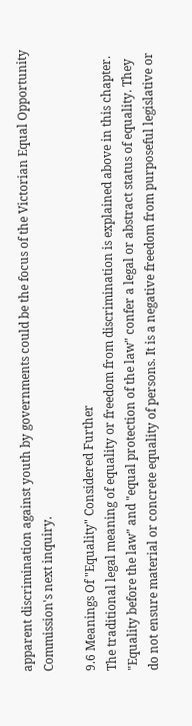apparent discrimination against youth by governments could be the focus of the Victorian Equal Opportunity Commission's next inquiry.

9.6 Meanings Of "Equality" Considered Further
The traditional legal meaning of equality or freedom from discrimination is explained above in this chapter. "Equality before the law" and "equal protection of the law" confer a legal or abstract status of equality. They do not ensure material or concrete equality of persons. It is a negative freedom from purposeful legislative or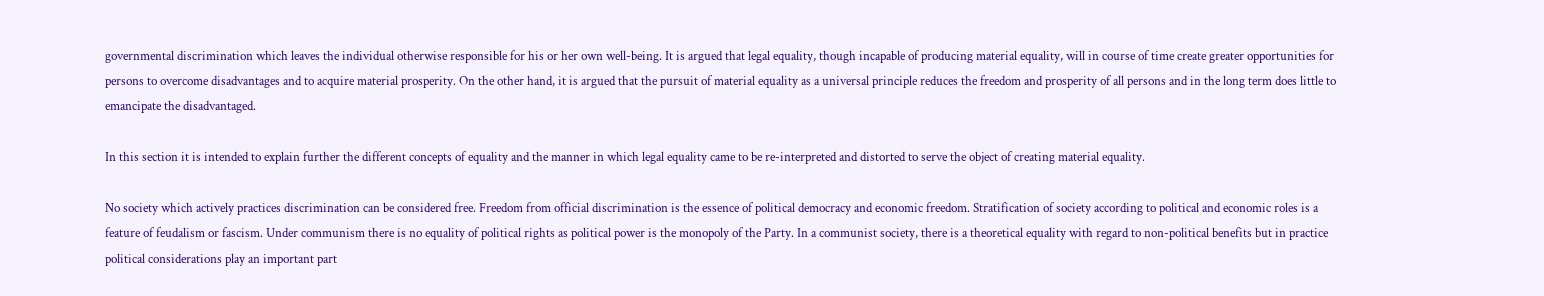governmental discrimination which leaves the individual otherwise responsible for his or her own well-being. It is argued that legal equality, though incapable of producing material equality, will in course of time create greater opportunities for persons to overcome disadvantages and to acquire material prosperity. On the other hand, it is argued that the pursuit of material equality as a universal principle reduces the freedom and prosperity of all persons and in the long term does little to emancipate the disadvantaged.

In this section it is intended to explain further the different concepts of equality and the manner in which legal equality came to be re-interpreted and distorted to serve the object of creating material equality.

No society which actively practices discrimination can be considered free. Freedom from official discrimination is the essence of political democracy and economic freedom. Stratification of society according to political and economic roles is a feature of feudalism or fascism. Under communism there is no equality of political rights as political power is the monopoly of the Party. In a communist society, there is a theoretical equality with regard to non-political benefits but in practice political considerations play an important part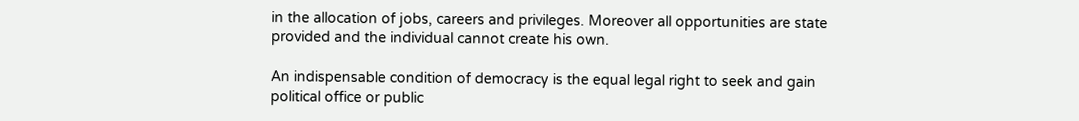in the allocation of jobs, careers and privileges. Moreover all opportunities are state provided and the individual cannot create his own.

An indispensable condition of democracy is the equal legal right to seek and gain political office or public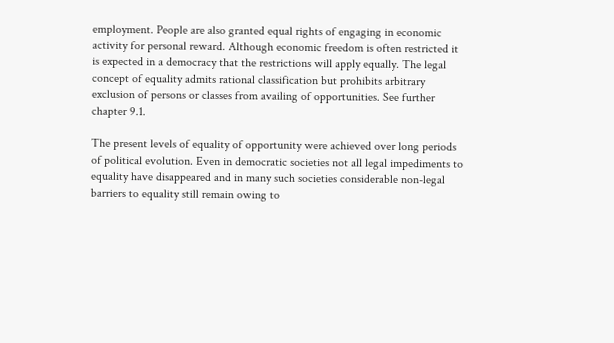employment. People are also granted equal rights of engaging in economic activity for personal reward. Although economic freedom is often restricted it is expected in a democracy that the restrictions will apply equally. The legal concept of equality admits rational classification but prohibits arbitrary exclusion of persons or classes from availing of opportunities. See further chapter 9.1.

The present levels of equality of opportunity were achieved over long periods of political evolution. Even in democratic societies not all legal impediments to equality have disappeared and in many such societies considerable non-legal barriers to equality still remain owing to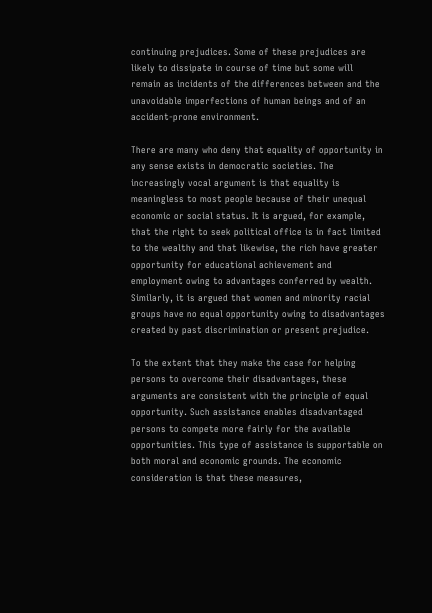continuing prejudices. Some of these prejudices are likely to dissipate in course of time but some will remain as incidents of the differences between and the unavoidable imperfections of human beings and of an accident-prone environment.

There are many who deny that equality of opportunity in any sense exists in democratic societies. The increasingly vocal argument is that equality is meaningless to most people because of their unequal economic or social status. It is argued, for example, that the right to seek political office is in fact limited to the wealthy and that likewise, the rich have greater opportunity for educational achievement and employment owing to advantages conferred by wealth. Similarly, it is argued that women and minority racial groups have no equal opportunity owing to disadvantages created by past discrimination or present prejudice.

To the extent that they make the case for helping persons to overcome their disadvantages, these arguments are consistent with the principle of equal opportunity. Such assistance enables disadvantaged persons to compete more fairly for the available opportunities. This type of assistance is supportable on both moral and economic grounds. The economic consideration is that these measures,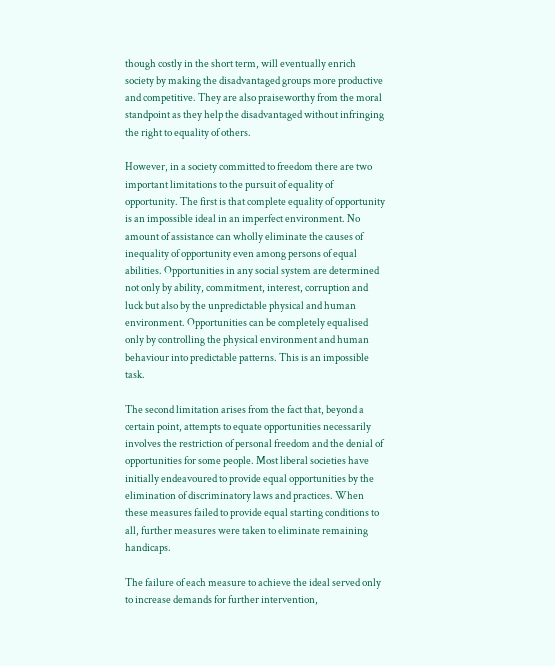though costly in the short term, will eventually enrich society by making the disadvantaged groups more productive and competitive. They are also praiseworthy from the moral standpoint as they help the disadvantaged without infringing the right to equality of others.

However, in a society committed to freedom there are two important limitations to the pursuit of equality of opportunity. The first is that complete equality of opportunity is an impossible ideal in an imperfect environment. No amount of assistance can wholly eliminate the causes of inequality of opportunity even among persons of equal abilities. Opportunities in any social system are determined not only by ability, commitment, interest, corruption and luck but also by the unpredictable physical and human environment. Opportunities can be completely equalised only by controlling the physical environment and human behaviour into predictable patterns. This is an impossible task.

The second limitation arises from the fact that, beyond a certain point, attempts to equate opportunities necessarily involves the restriction of personal freedom and the denial of opportunities for some people. Most liberal societies have initially endeavoured to provide equal opportunities by the elimination of discriminatory laws and practices. When these measures failed to provide equal starting conditions to all, further measures were taken to eliminate remaining handicaps.

The failure of each measure to achieve the ideal served only to increase demands for further intervention,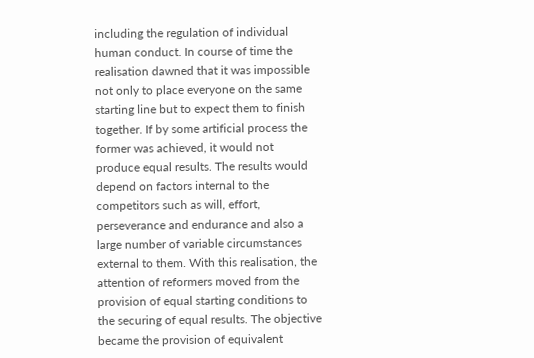including the regulation of individual human conduct. In course of time the realisation dawned that it was impossible not only to place everyone on the same starting line but to expect them to finish together. If by some artificial process the former was achieved, it would not produce equal results. The results would depend on factors internal to the competitors such as will, effort, perseverance and endurance and also a large number of variable circumstances external to them. With this realisation, the attention of reformers moved from the provision of equal starting conditions to the securing of equal results. The objective became the provision of equivalent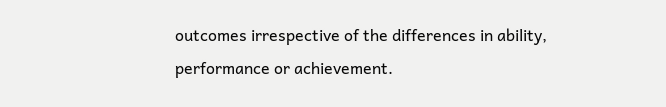outcomes irrespective of the differences in ability, performance or achievement.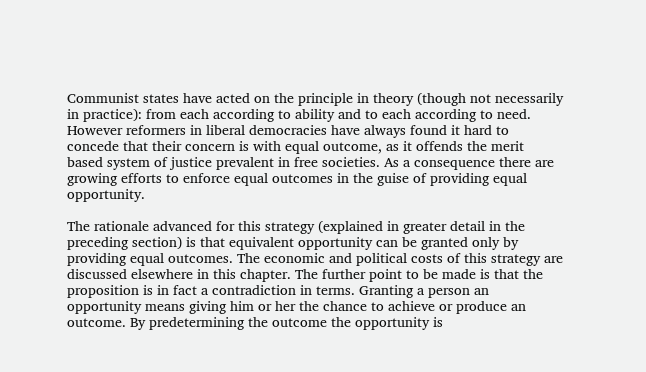Communist states have acted on the principle in theory (though not necessarily in practice): from each according to ability and to each according to need. However reformers in liberal democracies have always found it hard to concede that their concern is with equal outcome, as it offends the merit based system of justice prevalent in free societies. As a consequence there are growing efforts to enforce equal outcomes in the guise of providing equal opportunity.

The rationale advanced for this strategy (explained in greater detail in the preceding section) is that equivalent opportunity can be granted only by providing equal outcomes. The economic and political costs of this strategy are discussed elsewhere in this chapter. The further point to be made is that the proposition is in fact a contradiction in terms. Granting a person an opportunity means giving him or her the chance to achieve or produce an outcome. By predetermining the outcome the opportunity is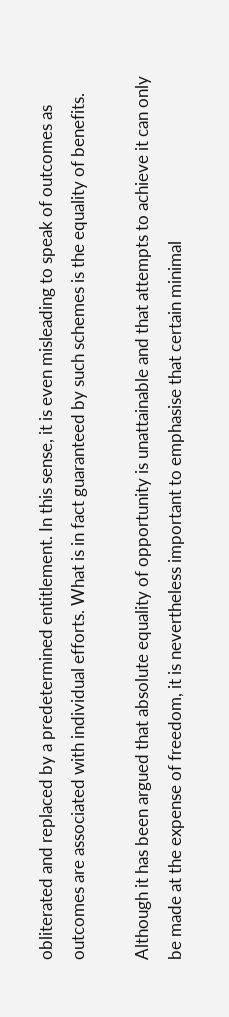obliterated and replaced by a predetermined entitlement. In this sense, it is even misleading to speak of outcomes as outcomes are associated with individual efforts. What is in fact guaranteed by such schemes is the equality of benefits.

Although it has been argued that absolute equality of opportunity is unattainable and that attempts to achieve it can only be made at the expense of freedom, it is nevertheless important to emphasise that certain minimal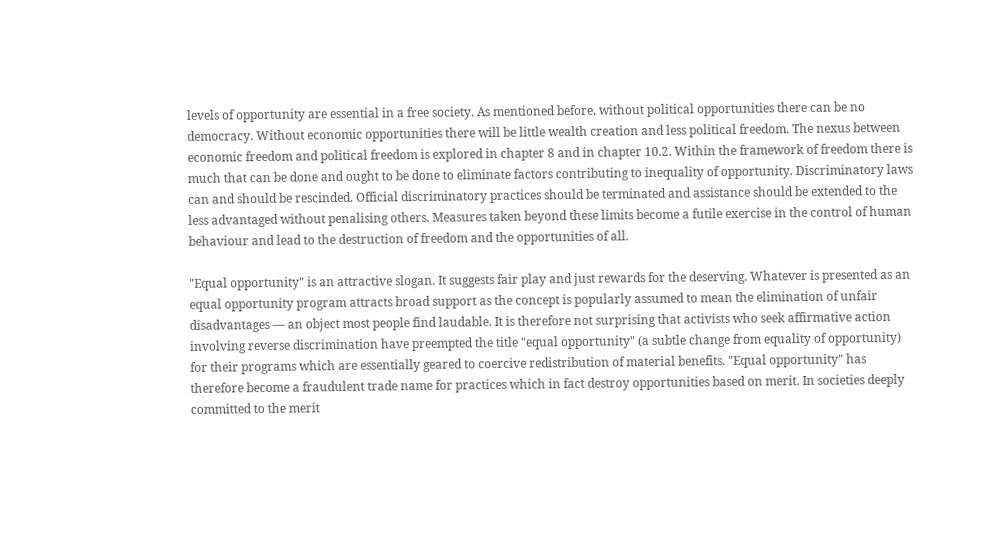levels of opportunity are essential in a free society. As mentioned before, without political opportunities there can be no democracy. Without economic opportunities there will be little wealth creation and less political freedom. The nexus between economic freedom and political freedom is explored in chapter 8 and in chapter 10.2. Within the framework of freedom there is much that can be done and ought to be done to eliminate factors contributing to inequality of opportunity. Discriminatory laws can and should be rescinded. Official discriminatory practices should be terminated and assistance should be extended to the less advantaged without penalising others. Measures taken beyond these limits become a futile exercise in the control of human behaviour and lead to the destruction of freedom and the opportunities of all.

"Equal opportunity" is an attractive slogan. It suggests fair play and just rewards for the deserving. Whatever is presented as an equal opportunity program attracts broad support as the concept is popularly assumed to mean the elimination of unfair disadvantages — an object most people find laudable. It is therefore not surprising that activists who seek affirmative action involving reverse discrimination have preempted the title "equal opportunity" (a subtle change from equality of opportunity) for their programs which are essentially geared to coercive redistribution of material benefits. "Equal opportunity" has therefore become a fraudulent trade name for practices which in fact destroy opportunities based on merit. In societies deeply committed to the merit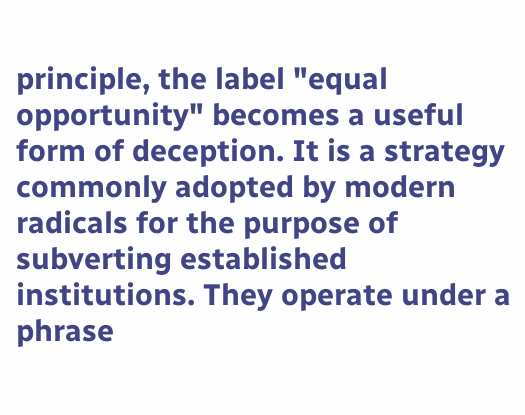principle, the label "equal opportunity" becomes a useful form of deception. It is a strategy commonly adopted by modern radicals for the purpose of subverting established institutions. They operate under a phrase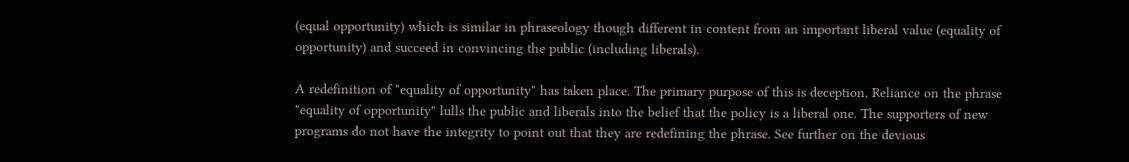(equal opportunity) which is similar in phraseology though different in content from an important liberal value (equality of opportunity) and succeed in convincing the public (including liberals).

A redefinition of "equality of opportunity" has taken place. The primary purpose of this is deception. Reliance on the phrase "equality of opportunity" lulls the public and liberals into the belief that the policy is a liberal one. The supporters of new programs do not have the integrity to point out that they are redefining the phrase. See further on the devious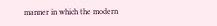manner in which the modern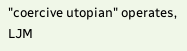"coercive utopian" operates, LJM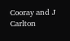Cooray and J Carlton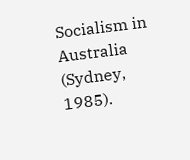Socialism in Australia (Sydney, 1985).